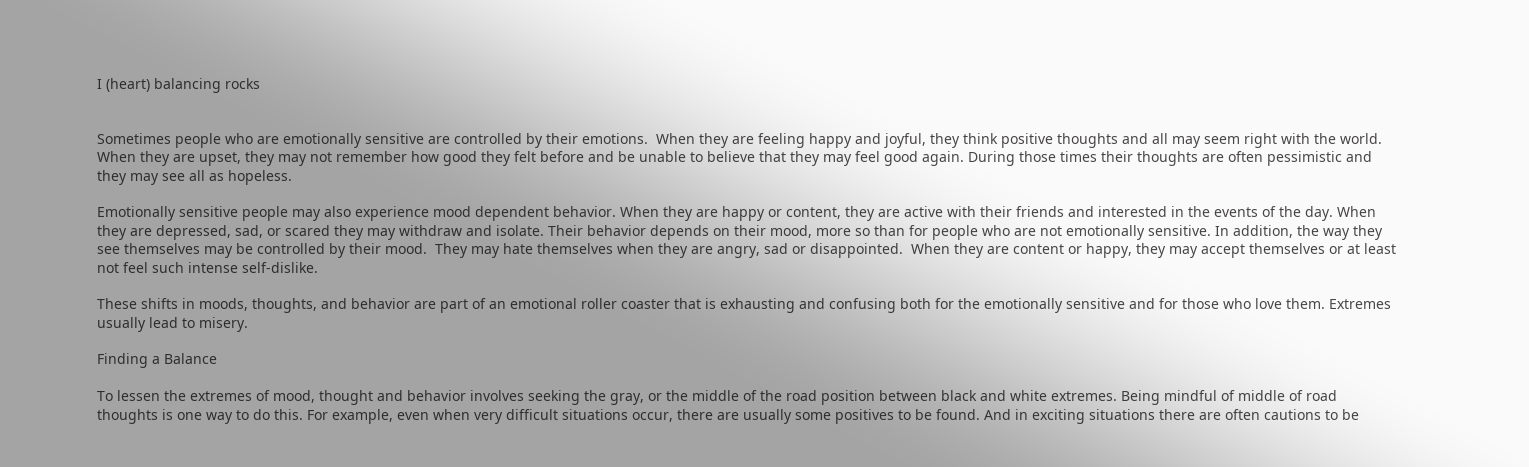I (heart) balancing rocks


Sometimes people who are emotionally sensitive are controlled by their emotions.  When they are feeling happy and joyful, they think positive thoughts and all may seem right with the world. When they are upset, they may not remember how good they felt before and be unable to believe that they may feel good again. During those times their thoughts are often pessimistic and they may see all as hopeless.

Emotionally sensitive people may also experience mood dependent behavior. When they are happy or content, they are active with their friends and interested in the events of the day. When they are depressed, sad, or scared they may withdraw and isolate. Their behavior depends on their mood, more so than for people who are not emotionally sensitive. In addition, the way they see themselves may be controlled by their mood.  They may hate themselves when they are angry, sad or disappointed.  When they are content or happy, they may accept themselves or at least not feel such intense self-dislike.

These shifts in moods, thoughts, and behavior are part of an emotional roller coaster that is exhausting and confusing both for the emotionally sensitive and for those who love them. Extremes usually lead to misery.

Finding a Balance

To lessen the extremes of mood, thought and behavior involves seeking the gray, or the middle of the road position between black and white extremes. Being mindful of middle of road thoughts is one way to do this. For example, even when very difficult situations occur, there are usually some positives to be found. And in exciting situations there are often cautions to be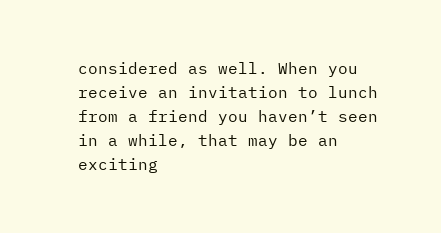considered as well. When you receive an invitation to lunch from a friend you haven’t seen in a while, that may be an exciting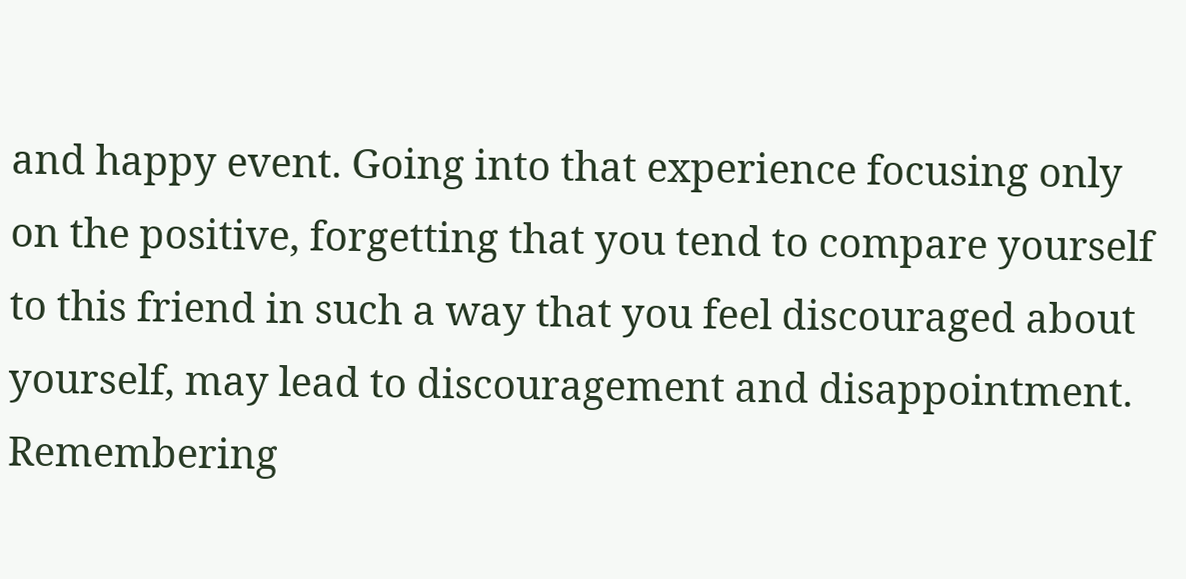and happy event. Going into that experience focusing only on the positive, forgetting that you tend to compare yourself to this friend in such a way that you feel discouraged about yourself, may lead to discouragement and disappointment. Remembering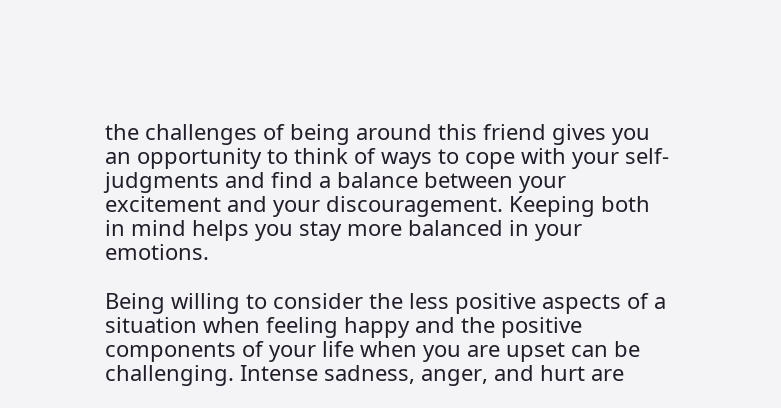the challenges of being around this friend gives you an opportunity to think of ways to cope with your self-judgments and find a balance between your excitement and your discouragement. Keeping both in mind helps you stay more balanced in your emotions.

Being willing to consider the less positive aspects of a situation when feeling happy and the positive components of your life when you are upset can be challenging. Intense sadness, anger, and hurt are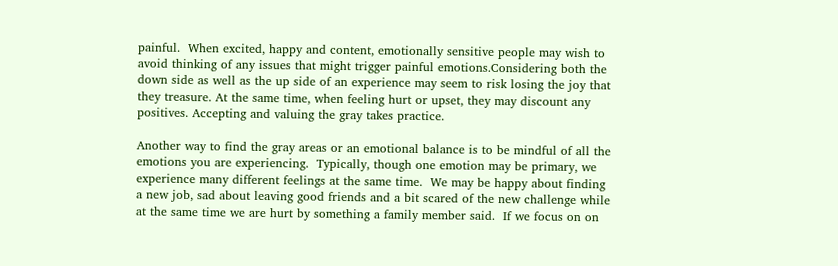painful.  When excited, happy and content, emotionally sensitive people may wish to avoid thinking of any issues that might trigger painful emotions.Considering both the down side as well as the up side of an experience may seem to risk losing the joy that they treasure. At the same time, when feeling hurt or upset, they may discount any positives. Accepting and valuing the gray takes practice.

Another way to find the gray areas or an emotional balance is to be mindful of all the emotions you are experiencing.  Typically, though one emotion may be primary, we experience many different feelings at the same time.  We may be happy about finding a new job, sad about leaving good friends and a bit scared of the new challenge while at the same time we are hurt by something a family member said.  If we focus on on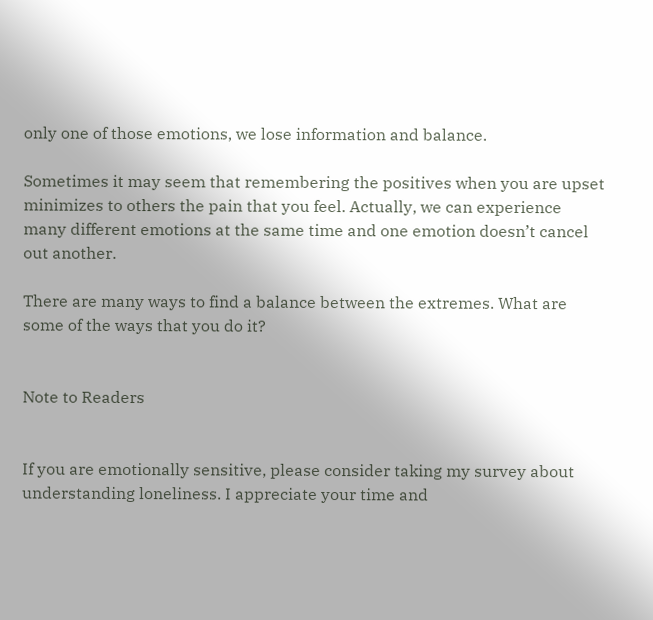only one of those emotions, we lose information and balance.

Sometimes it may seem that remembering the positives when you are upset minimizes to others the pain that you feel. Actually, we can experience many different emotions at the same time and one emotion doesn’t cancel out another.

There are many ways to find a balance between the extremes. What are some of the ways that you do it?


Note to Readers


If you are emotionally sensitive, please consider taking my survey about understanding loneliness. I appreciate your time and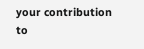your contribution to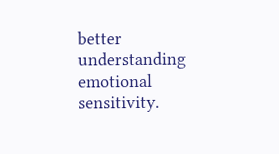better understanding emotional sensitivity.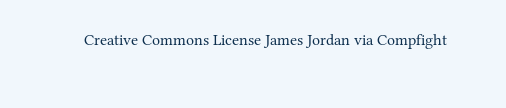Creative Commons License James Jordan via Compfight